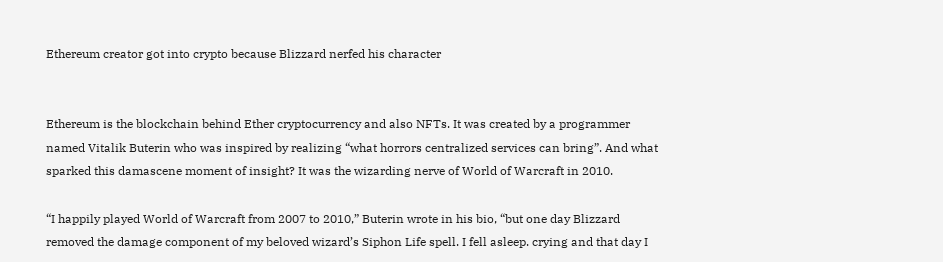Ethereum creator got into crypto because Blizzard nerfed his character


Ethereum is the blockchain behind Ether cryptocurrency and also NFTs. It was created by a programmer named Vitalik Buterin who was inspired by realizing “what horrors centralized services can bring”. And what sparked this damascene moment of insight? It was the wizarding nerve of World of Warcraft in 2010.

“I happily played World of Warcraft from 2007 to 2010,” Buterin wrote in his bio, “but one day Blizzard removed the damage component of my beloved wizard’s Siphon Life spell. I fell asleep. crying and that day I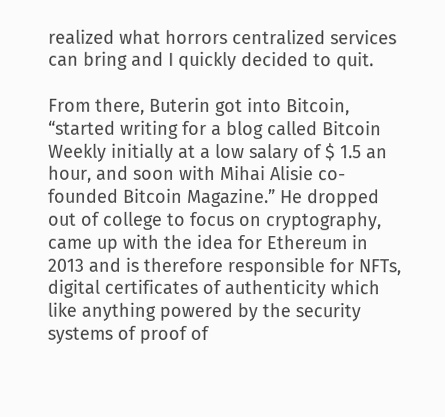realized what horrors centralized services can bring and I quickly decided to quit.

From there, Buterin got into Bitcoin, “started writing for a blog called Bitcoin Weekly initially at a low salary of $ 1.5 an hour, and soon with Mihai Alisie co-founded Bitcoin Magazine.” He dropped out of college to focus on cryptography, came up with the idea for Ethereum in 2013 and is therefore responsible for NFTs, digital certificates of authenticity which like anything powered by the security systems of proof of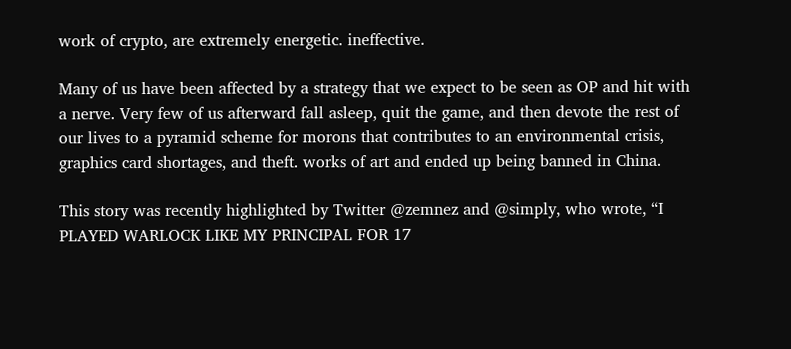work of crypto, are extremely energetic. ineffective.

Many of us have been affected by a strategy that we expect to be seen as OP and hit with a nerve. Very few of us afterward fall asleep, quit the game, and then devote the rest of our lives to a pyramid scheme for morons that contributes to an environmental crisis, graphics card shortages, and theft. works of art and ended up being banned in China.

This story was recently highlighted by Twitter @zemnez and @simply, who wrote, “I PLAYED WARLOCK LIKE MY PRINCIPAL FOR 17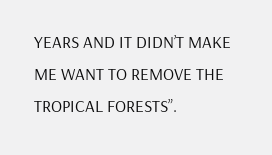YEARS AND IT DIDN’T MAKE ME WANT TO REMOVE THE TROPICAL FORESTS”.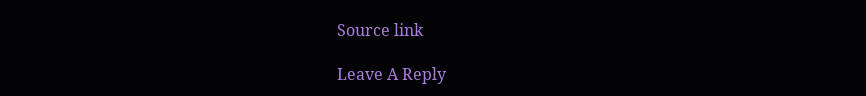Source link

Leave A Reply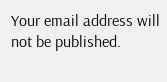Your email address will not be published.